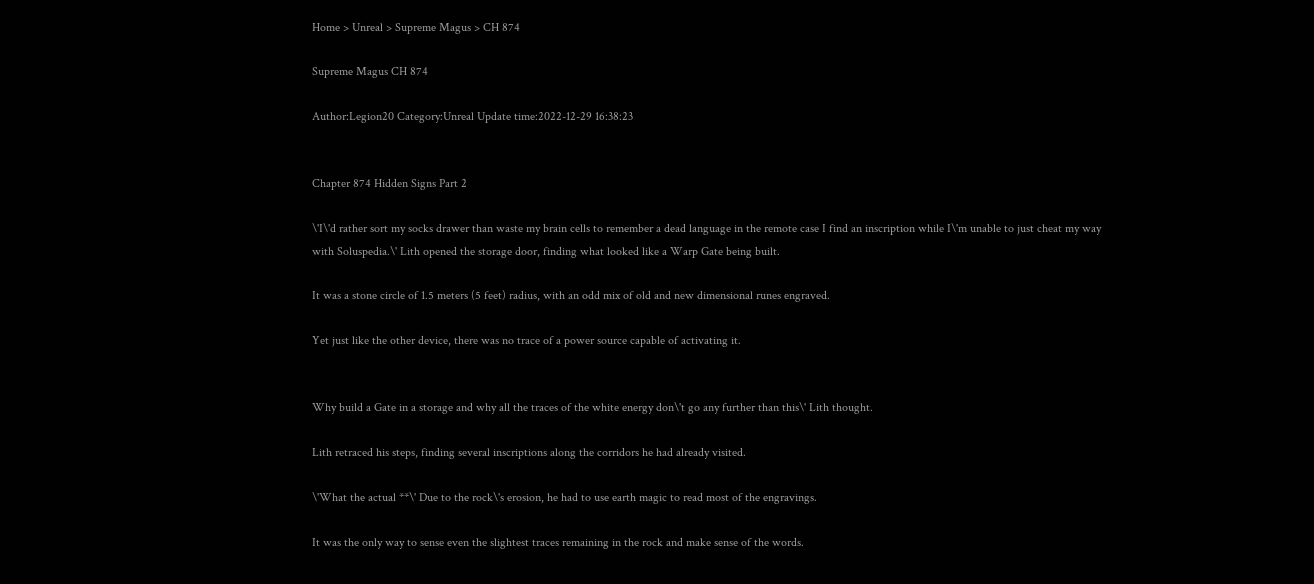Home > Unreal > Supreme Magus > CH 874

Supreme Magus CH 874

Author:Legion20 Category:Unreal Update time:2022-12-29 16:38:23


Chapter 874 Hidden Signs Part 2

\'I\'d rather sort my socks drawer than waste my brain cells to remember a dead language in the remote case I find an inscription while I\'m unable to just cheat my way with Soluspedia.\' Lith opened the storage door, finding what looked like a Warp Gate being built.

It was a stone circle of 1.5 meters (5 feet) radius, with an odd mix of old and new dimensional runes engraved.

Yet just like the other device, there was no trace of a power source capable of activating it.


Why build a Gate in a storage and why all the traces of the white energy don\'t go any further than this\' Lith thought.

Lith retraced his steps, finding several inscriptions along the corridors he had already visited.

\'What the actual **\' Due to the rock\'s erosion, he had to use earth magic to read most of the engravings.

It was the only way to sense even the slightest traces remaining in the rock and make sense of the words.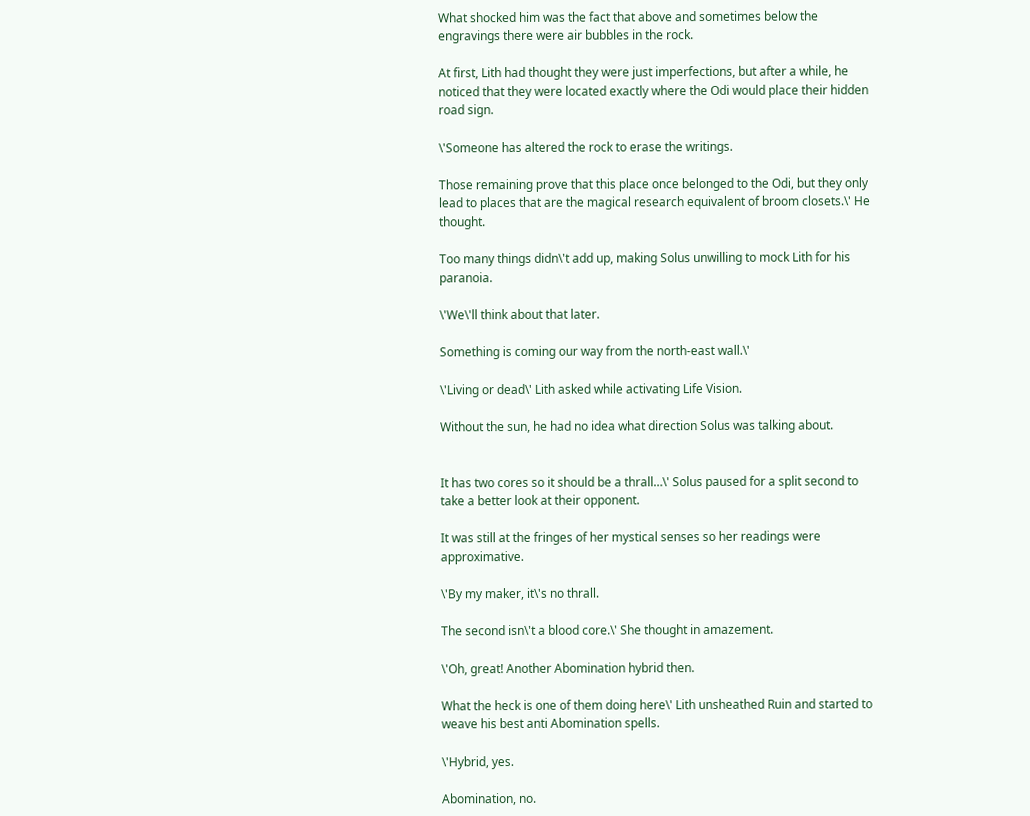What shocked him was the fact that above and sometimes below the engravings there were air bubbles in the rock.

At first, Lith had thought they were just imperfections, but after a while, he noticed that they were located exactly where the Odi would place their hidden road sign.

\'Someone has altered the rock to erase the writings.

Those remaining prove that this place once belonged to the Odi, but they only lead to places that are the magical research equivalent of broom closets.\' He thought.

Too many things didn\'t add up, making Solus unwilling to mock Lith for his paranoia.

\'We\'ll think about that later.

Something is coming our way from the north-east wall.\'

\'Living or dead\' Lith asked while activating Life Vision.

Without the sun, he had no idea what direction Solus was talking about.


It has two cores so it should be a thrall…\' Solus paused for a split second to take a better look at their opponent.

It was still at the fringes of her mystical senses so her readings were approximative.

\'By my maker, it\'s no thrall.

The second isn\'t a blood core.\' She thought in amazement.

\'Oh, great! Another Abomination hybrid then.

What the heck is one of them doing here\' Lith unsheathed Ruin and started to weave his best anti Abomination spells.

\'Hybrid, yes.

Abomination, no.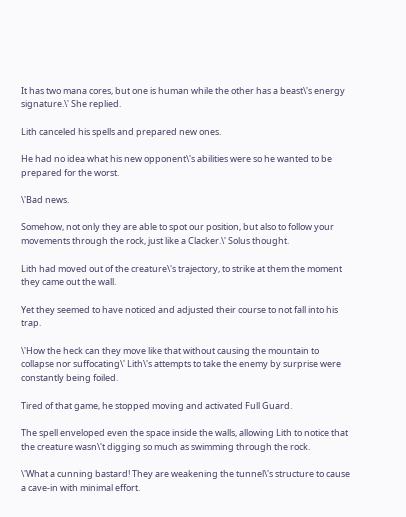It has two mana cores, but one is human while the other has a beast\'s energy signature.\' She replied.

Lith canceled his spells and prepared new ones.

He had no idea what his new opponent\'s abilities were so he wanted to be prepared for the worst.

\'Bad news.

Somehow, not only they are able to spot our position, but also to follow your movements through the rock, just like a Clacker.\' Solus thought.

Lith had moved out of the creature\'s trajectory, to strike at them the moment they came out the wall.

Yet they seemed to have noticed and adjusted their course to not fall into his trap.

\'How the heck can they move like that without causing the mountain to collapse nor suffocating\' Lith\'s attempts to take the enemy by surprise were constantly being foiled.

Tired of that game, he stopped moving and activated Full Guard.

The spell enveloped even the space inside the walls, allowing Lith to notice that the creature wasn\'t digging so much as swimming through the rock.

\'What a cunning bastard! They are weakening the tunnel\'s structure to cause a cave-in with minimal effort.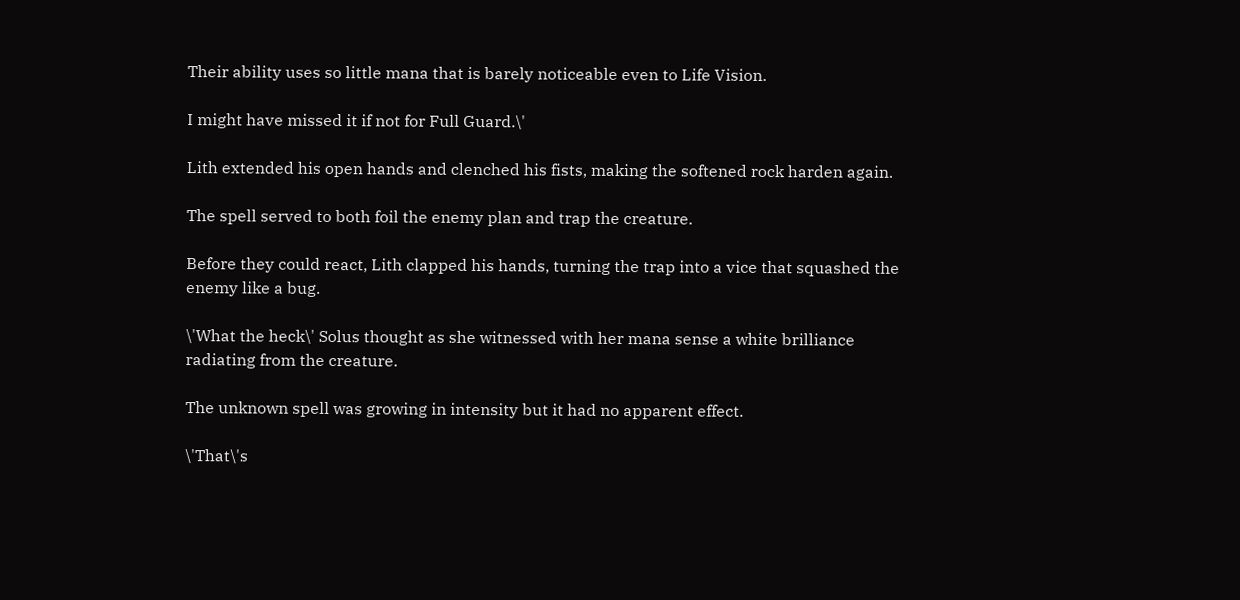Their ability uses so little mana that is barely noticeable even to Life Vision.

I might have missed it if not for Full Guard.\'

Lith extended his open hands and clenched his fists, making the softened rock harden again.

The spell served to both foil the enemy plan and trap the creature.

Before they could react, Lith clapped his hands, turning the trap into a vice that squashed the enemy like a bug.

\'What the heck\' Solus thought as she witnessed with her mana sense a white brilliance radiating from the creature.

The unknown spell was growing in intensity but it had no apparent effect.

\'That\'s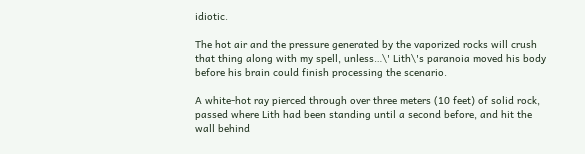idiotic.

The hot air and the pressure generated by the vaporized rocks will crush that thing along with my spell, unless…\' Lith\'s paranoia moved his body before his brain could finish processing the scenario.

A white-hot ray pierced through over three meters (10 feet) of solid rock, passed where Lith had been standing until a second before, and hit the wall behind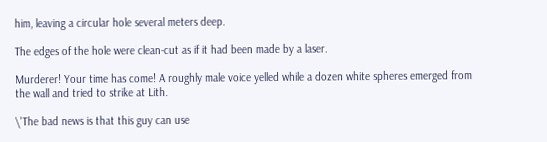him, leaving a circular hole several meters deep.

The edges of the hole were clean-cut as if it had been made by a laser.

Murderer! Your time has come! A roughly male voice yelled while a dozen white spheres emerged from the wall and tried to strike at Lith.

\'The bad news is that this guy can use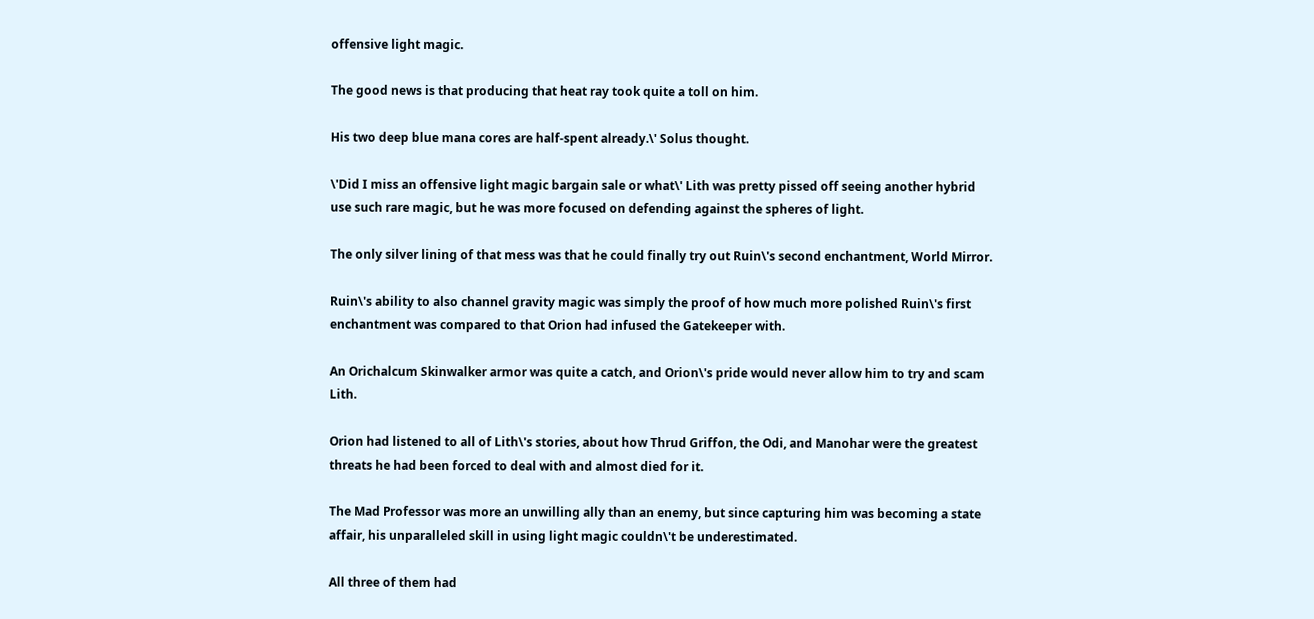offensive light magic.

The good news is that producing that heat ray took quite a toll on him.

His two deep blue mana cores are half-spent already.\' Solus thought.

\'Did I miss an offensive light magic bargain sale or what\' Lith was pretty pissed off seeing another hybrid use such rare magic, but he was more focused on defending against the spheres of light.

The only silver lining of that mess was that he could finally try out Ruin\'s second enchantment, World Mirror.

Ruin\'s ability to also channel gravity magic was simply the proof of how much more polished Ruin\'s first enchantment was compared to that Orion had infused the Gatekeeper with.

An Orichalcum Skinwalker armor was quite a catch, and Orion\'s pride would never allow him to try and scam Lith.

Orion had listened to all of Lith\'s stories, about how Thrud Griffon, the Odi, and Manohar were the greatest threats he had been forced to deal with and almost died for it.

The Mad Professor was more an unwilling ally than an enemy, but since capturing him was becoming a state affair, his unparalleled skill in using light magic couldn\'t be underestimated.

All three of them had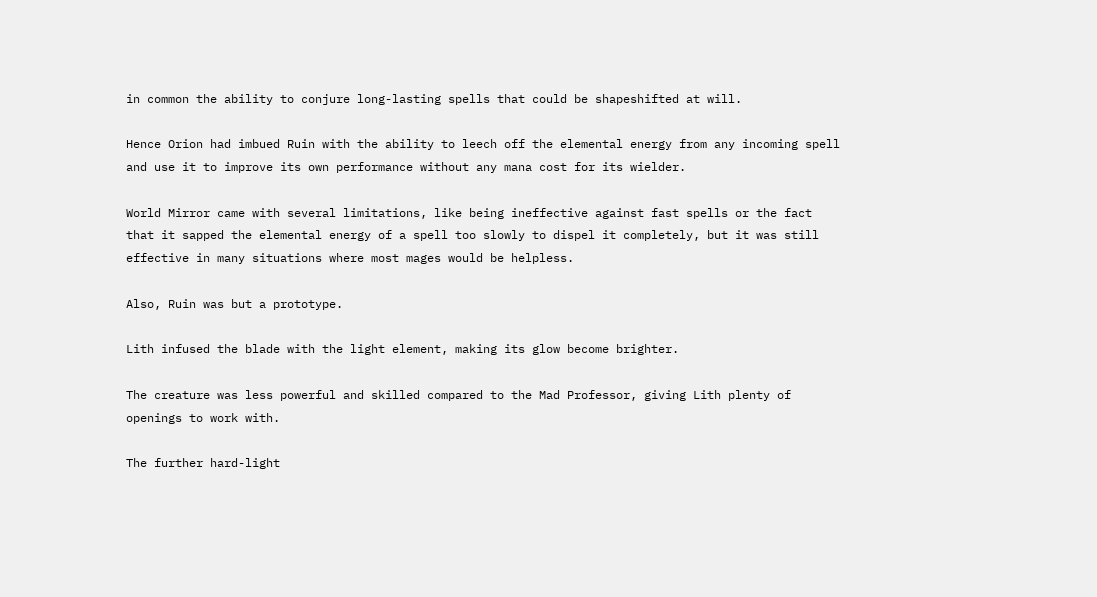in common the ability to conjure long-lasting spells that could be shapeshifted at will.

Hence Orion had imbued Ruin with the ability to leech off the elemental energy from any incoming spell and use it to improve its own performance without any mana cost for its wielder.

World Mirror came with several limitations, like being ineffective against fast spells or the fact that it sapped the elemental energy of a spell too slowly to dispel it completely, but it was still effective in many situations where most mages would be helpless.

Also, Ruin was but a prototype.

Lith infused the blade with the light element, making its glow become brighter.

The creature was less powerful and skilled compared to the Mad Professor, giving Lith plenty of openings to work with.

The further hard-light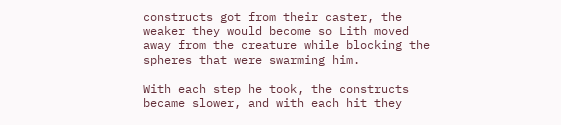constructs got from their caster, the weaker they would become so Lith moved away from the creature while blocking the spheres that were swarming him.

With each step he took, the constructs became slower, and with each hit they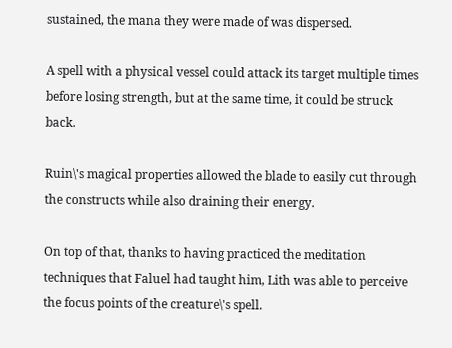sustained, the mana they were made of was dispersed.

A spell with a physical vessel could attack its target multiple times before losing strength, but at the same time, it could be struck back.

Ruin\'s magical properties allowed the blade to easily cut through the constructs while also draining their energy.

On top of that, thanks to having practiced the meditation techniques that Faluel had taught him, Lith was able to perceive the focus points of the creature\'s spell.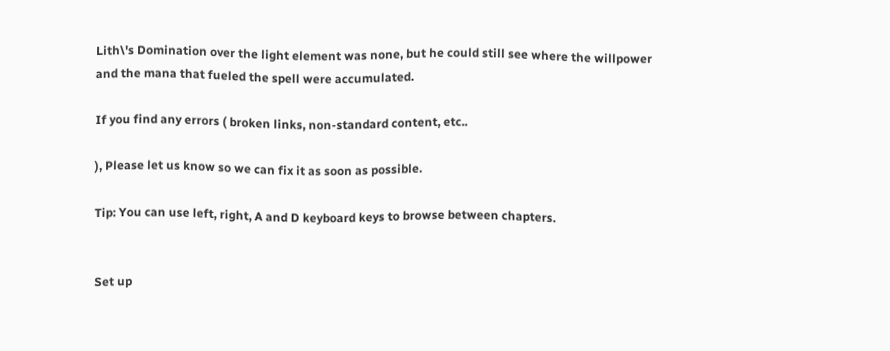Lith\'s Domination over the light element was none, but he could still see where the willpower and the mana that fueled the spell were accumulated.

If you find any errors ( broken links, non-standard content, etc..

), Please let us know so we can fix it as soon as possible.

Tip: You can use left, right, A and D keyboard keys to browse between chapters.


Set up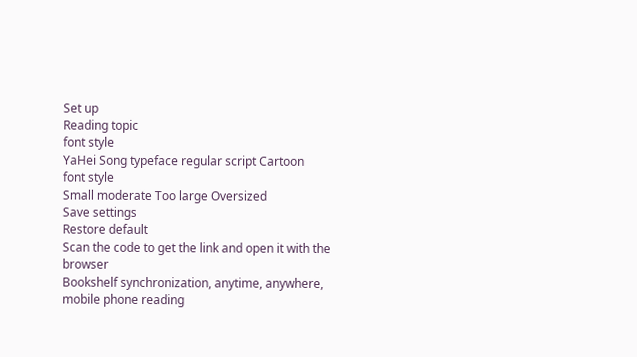Set up
Reading topic
font style
YaHei Song typeface regular script Cartoon
font style
Small moderate Too large Oversized
Save settings
Restore default
Scan the code to get the link and open it with the browser
Bookshelf synchronization, anytime, anywhere, mobile phone reading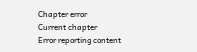Chapter error
Current chapter
Error reporting content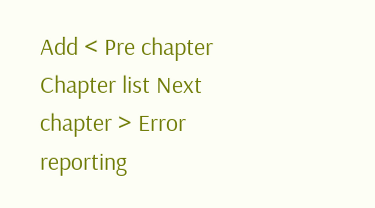Add < Pre chapter Chapter list Next chapter > Error reporting